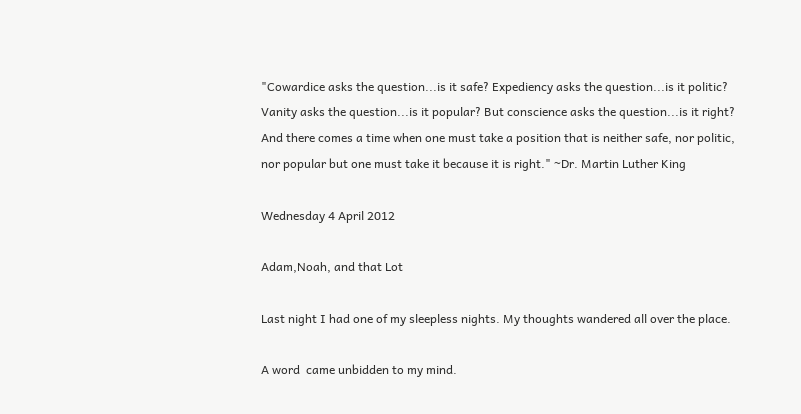"Cowardice asks the question...is it safe? Expediency asks the question...is it politic? Vanity asks the question...is it popular? But conscience asks the question...is it right? And there comes a time when one must take a position that is neither safe, nor politic, nor popular but one must take it because it is right." ~Dr. Martin Luther King

Wednesday 4 April 2012

Adam,Noah, and that Lot

Last night I had one of my sleepless nights. My thoughts wandered all over the place.

A word  came unbidden to my mind.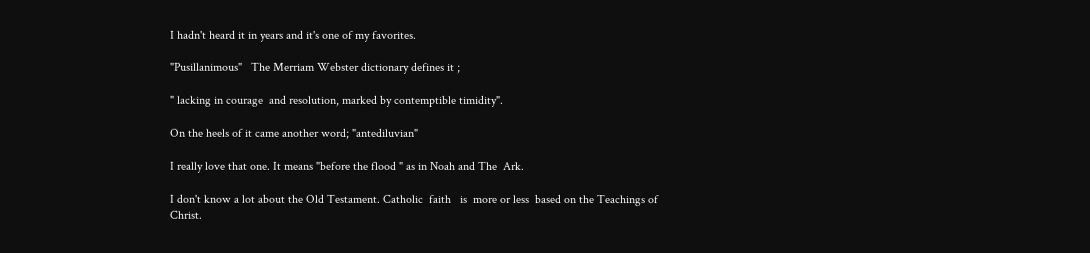I hadn't heard it in years and it's one of my favorites.

"Pusillanimous"   The Merriam Webster dictionary defines it ;

" lacking in courage  and resolution, marked by contemptible timidity".

On the heels of it came another word; "antediluvian"

I really love that one. It means "before the flood " as in Noah and The  Ark.

I don't know a lot about the Old Testament. Catholic  faith   is  more or less  based on the Teachings of Christ.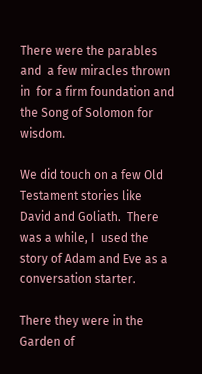There were the parables and  a few miracles thrown in  for a firm foundation and the Song of Solomon for wisdom.

We did touch on a few Old Testament stories like David and Goliath.  There was a while, I  used the story of Adam and Eve as a conversation starter.

There they were in the Garden of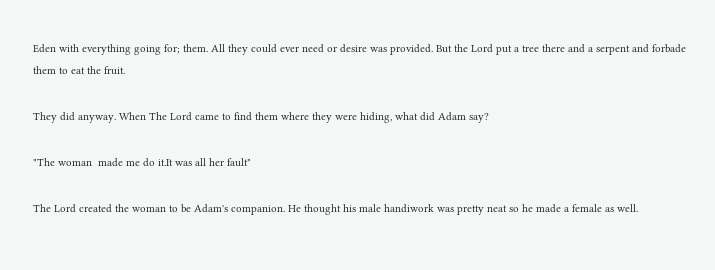Eden with everything going for; them. All they could ever need or desire was provided. But the Lord put a tree there and a serpent and forbade them to eat the fruit.

They did anyway. When The Lord came to find them where they were hiding, what did Adam say?

"The woman  made me do it.It was all her fault"

The Lord created the woman to be Adam's companion. He thought his male handiwork was pretty neat so he made a female as well.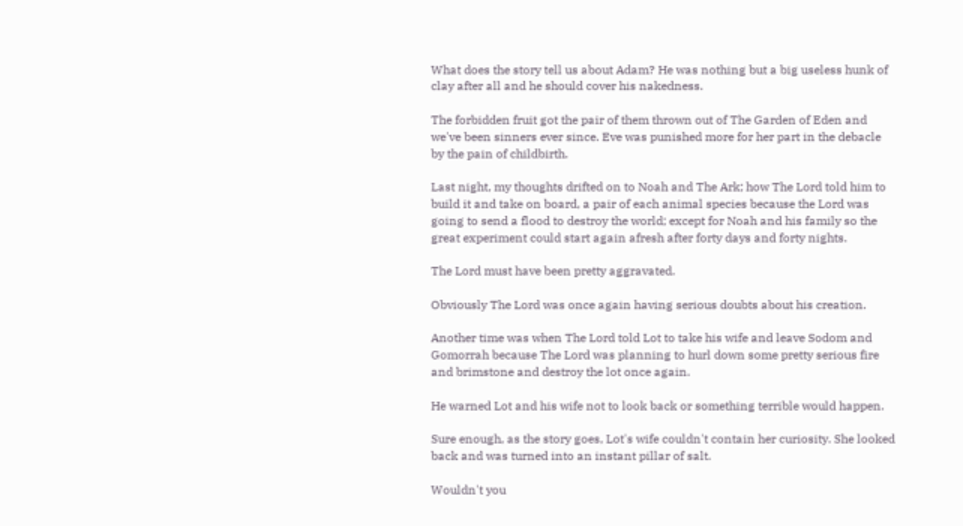What does the story tell us about Adam? He was nothing but a big useless hunk of clay after all and he should cover his nakedness.

The forbidden fruit got the pair of them thrown out of The Garden of Eden and we've been sinners ever since. Eve was punished more for her part in the debacle by the pain of childbirth.

Last night, my thoughts drifted on to Noah and The Ark; how The Lord told him to build it and take on board, a pair of each animal species because the Lord was going to send a flood to destroy the world; except for Noah and his family so the great experiment could start again afresh after forty days and forty nights.

The Lord must have been pretty aggravated.

Obviously The Lord was once again having serious doubts about his creation.

Another time was when The Lord told Lot to take his wife and leave Sodom and Gomorrah because The Lord was planning to hurl down some pretty serious fire and brimstone and destroy the lot once again.

He warned Lot and his wife not to look back or something terrible would happen.

Sure enough, as the story goes, Lot's wife couldn't contain her curiosity. She looked back and was turned into an instant pillar of salt.

Wouldn't you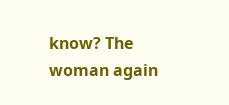know? The woman again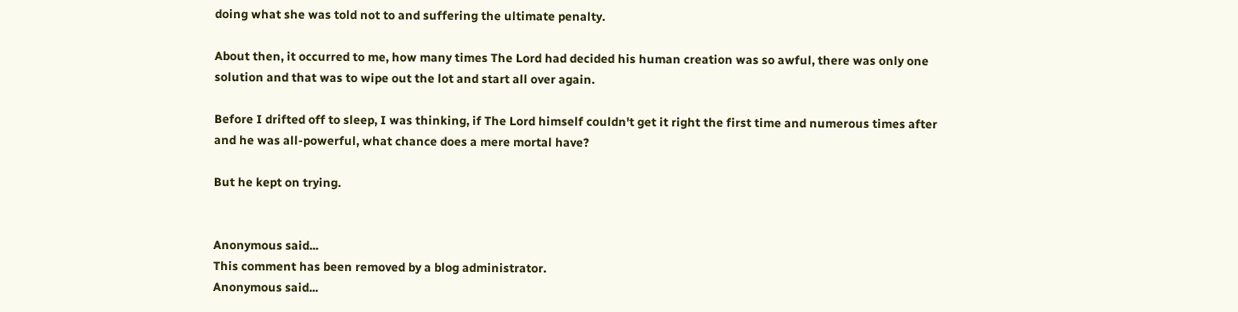doing what she was told not to and suffering the ultimate penalty.

About then, it occurred to me, how many times The Lord had decided his human creation was so awful, there was only one solution and that was to wipe out the lot and start all over again.

Before I drifted off to sleep, I was thinking, if The Lord himself couldn't get it right the first time and numerous times after and he was all-powerful, what chance does a mere mortal have?

But he kept on trying.


Anonymous said...
This comment has been removed by a blog administrator.
Anonymous said...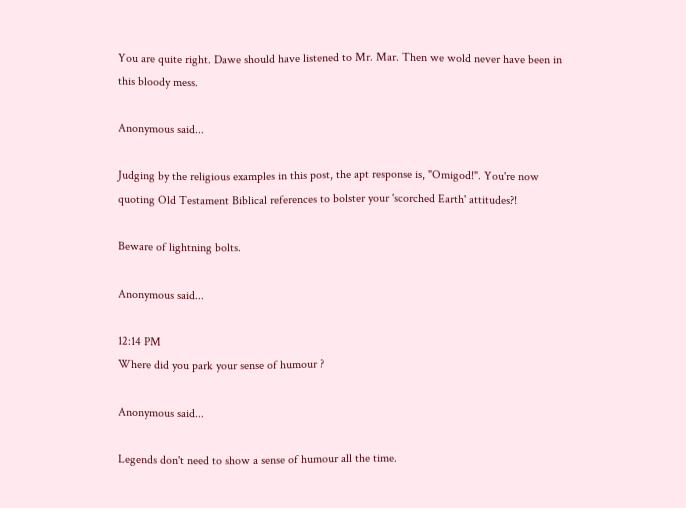You are quite right. Dawe should have listened to Mr. Mar. Then we wold never have been in this bloody mess.

Anonymous said...

Judging by the religious examples in this post, the apt response is, "Omigod!". You're now quoting Old Testament Biblical references to bolster your 'scorched Earth' attitudes?!

Beware of lightning bolts.

Anonymous said...

12:14 PM
Where did you park your sense of humour ?

Anonymous said...

Legends don't need to show a sense of humour all the time.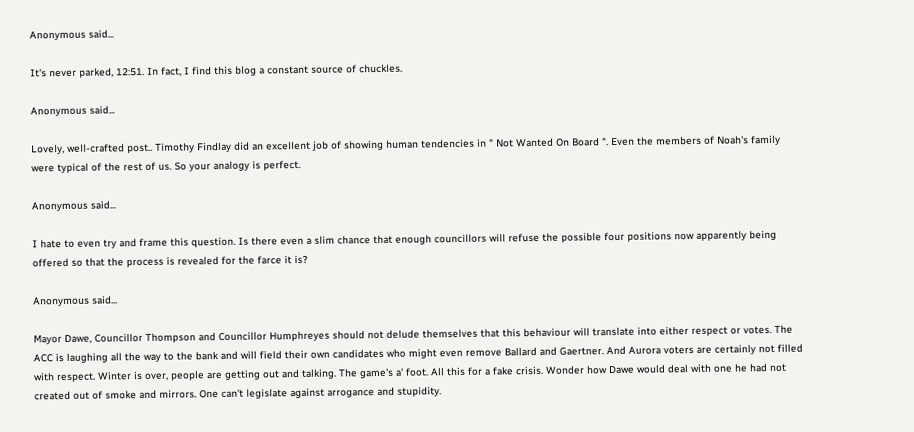Anonymous said...

It's never parked, 12:51. In fact, I find this blog a constant source of chuckles.

Anonymous said...

Lovely, well-crafted post.. Timothy Findlay did an excellent job of showing human tendencies in " Not Wanted On Board ". Even the members of Noah's family were typical of the rest of us. So your analogy is perfect.

Anonymous said...

I hate to even try and frame this question. Is there even a slim chance that enough councillors will refuse the possible four positions now apparently being offered so that the process is revealed for the farce it is?

Anonymous said...

Mayor Dawe, Councillor Thompson and Councillor Humphreyes should not delude themselves that this behaviour will translate into either respect or votes. The ACC is laughing all the way to the bank and will field their own candidates who might even remove Ballard and Gaertner. And Aurora voters are certainly not filled with respect. Winter is over, people are getting out and talking. The game's a' foot. All this for a fake crisis. Wonder how Dawe would deal with one he had not created out of smoke and mirrors. One can't legislate against arrogance and stupidity.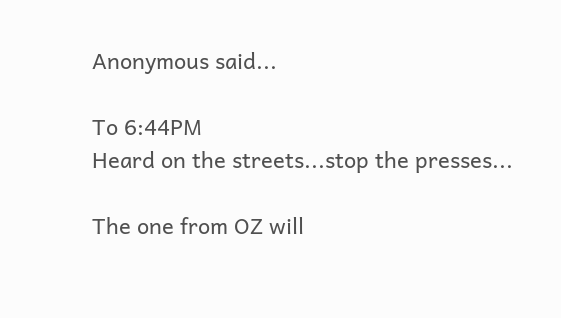Anonymous said...

To 6:44PM
Heard on the streets...stop the presses...

The one from OZ will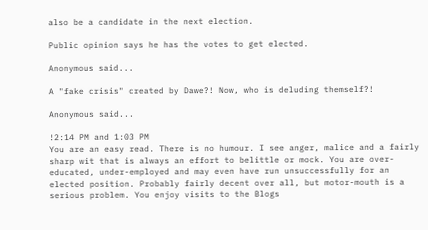also be a candidate in the next election.

Public opinion says he has the votes to get elected.

Anonymous said...

A "fake crisis" created by Dawe?! Now, who is deluding themself?!

Anonymous said...

!2:14 PM and 1:03 PM
You are an easy read. There is no humour. I see anger, malice and a fairly sharp wit that is always an effort to belittle or mock. You are over-educated, under-employed and may even have run unsuccessfully for an elected position. Probably fairly decent over all, but motor-mouth is a serious problem. You enjoy visits to the Blogs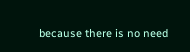because there is no need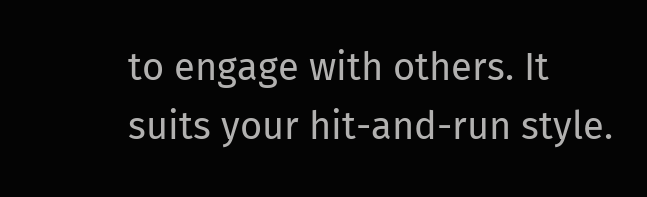to engage with others. It suits your hit-and-run style.